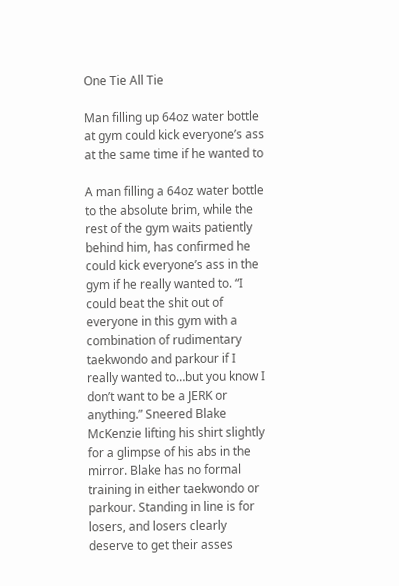One Tie All Tie

Man filling up 64oz water bottle at gym could kick everyone’s ass at the same time if he wanted to

A man filling a 64oz water bottle to the absolute brim, while the rest of the gym waits patiently behind him, has confirmed he could kick everyone’s ass in the gym if he really wanted to. “I could beat the shit out of everyone in this gym with a combination of rudimentary taekwondo and parkour if I really wanted to…but you know I don’t want to be a JERK or anything.” Sneered Blake McKenzie lifting his shirt slightly for a glimpse of his abs in the mirror. Blake has no formal training in either taekwondo or parkour. Standing in line is for losers, and losers clearly deserve to get their asses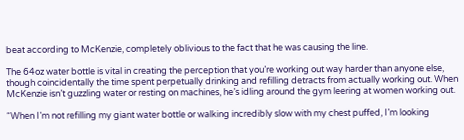beat according to McKenzie, completely oblivious to the fact that he was causing the line.

The 64oz water bottle is vital in creating the perception that you’re working out way harder than anyone else, though coincidentally the time spent perpetually drinking and refilling detracts from actually working out. When McKenzie isn’t guzzling water or resting on machines, he’s idling around the gym leering at women working out.

“When I’m not refilling my giant water bottle or walking incredibly slow with my chest puffed, I’m looking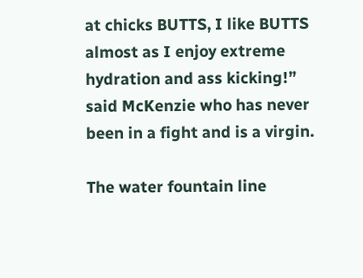at chicks BUTTS, I like BUTTS almost as I enjoy extreme hydration and ass kicking!” said McKenzie who has never been in a fight and is a virgin.

The water fountain line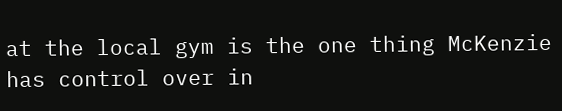at the local gym is the one thing McKenzie has control over in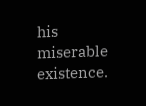his miserable existence.